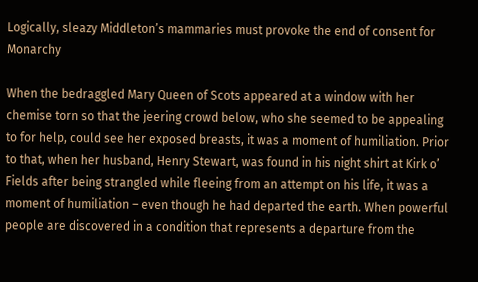Logically, sleazy Middleton’s mammaries must provoke the end of consent for Monarchy

When the bedraggled Mary Queen of Scots appeared at a window with her chemise torn so that the jeering crowd below, who she seemed to be appealing to for help, could see her exposed breasts, it was a moment of humiliation. Prior to that, when her husband, Henry Stewart, was found in his night shirt at Kirk o’ Fields after being strangled while fleeing from an attempt on his life, it was a moment of humiliation – even though he had departed the earth. When powerful people are discovered in a condition that represents a departure from the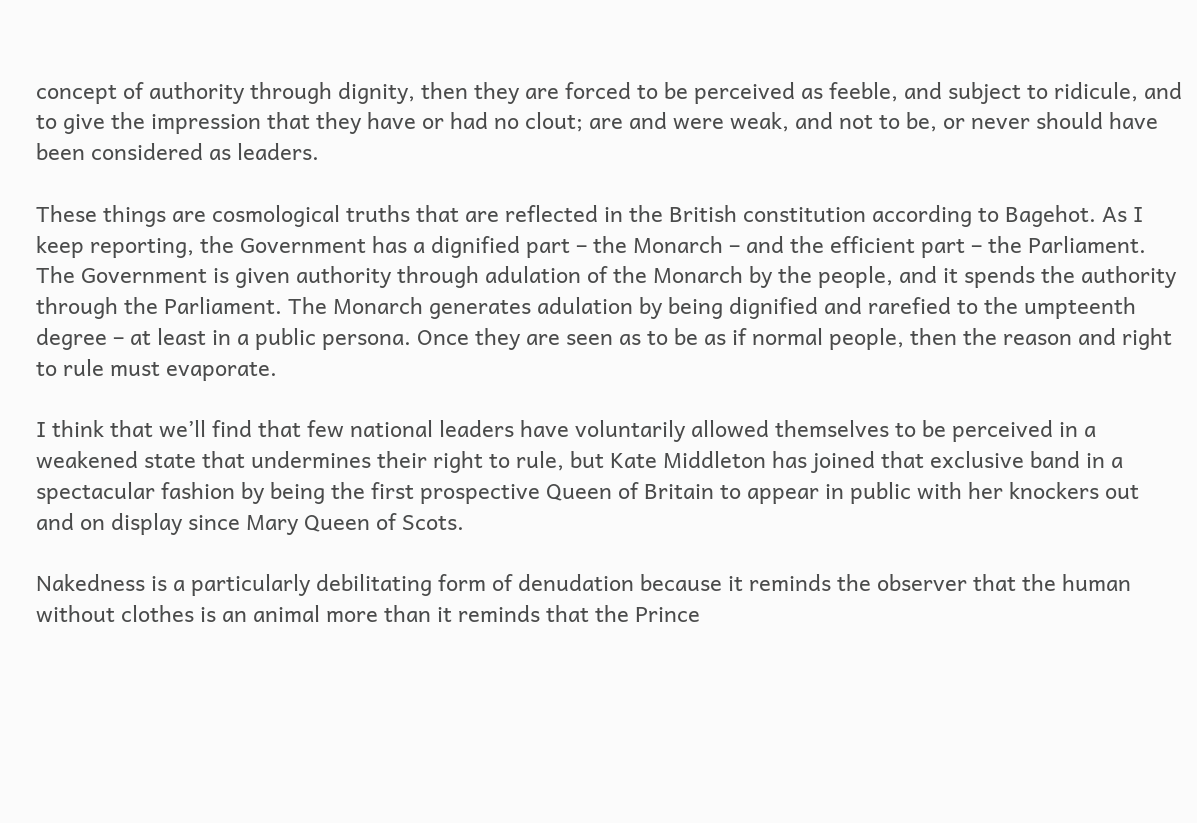concept of authority through dignity, then they are forced to be perceived as feeble, and subject to ridicule, and to give the impression that they have or had no clout; are and were weak, and not to be, or never should have been considered as leaders.

These things are cosmological truths that are reflected in the British constitution according to Bagehot. As I keep reporting, the Government has a dignified part – the Monarch – and the efficient part – the Parliament. The Government is given authority through adulation of the Monarch by the people, and it spends the authority through the Parliament. The Monarch generates adulation by being dignified and rarefied to the umpteenth degree – at least in a public persona. Once they are seen as to be as if normal people, then the reason and right to rule must evaporate.

I think that we’ll find that few national leaders have voluntarily allowed themselves to be perceived in a weakened state that undermines their right to rule, but Kate Middleton has joined that exclusive band in a spectacular fashion by being the first prospective Queen of Britain to appear in public with her knockers out and on display since Mary Queen of Scots.

Nakedness is a particularly debilitating form of denudation because it reminds the observer that the human without clothes is an animal more than it reminds that the Prince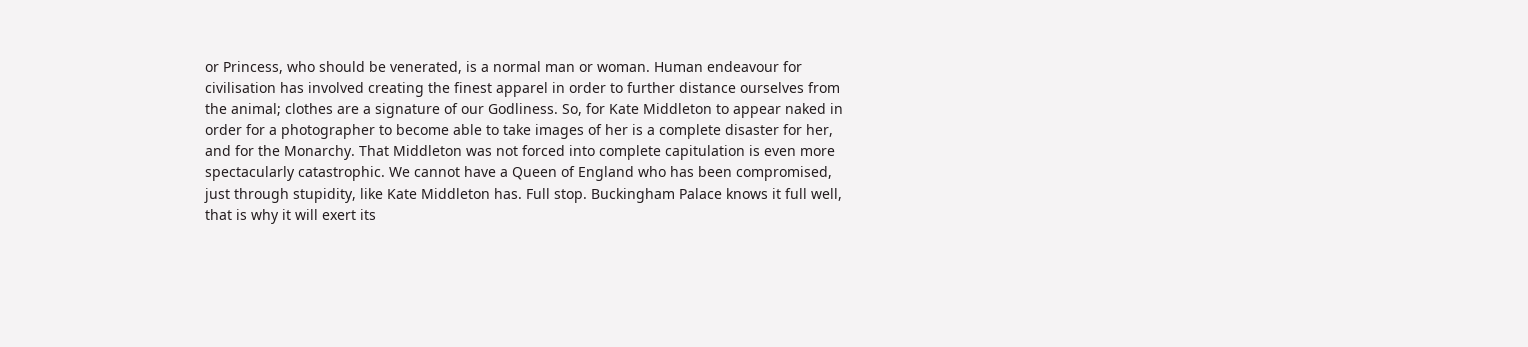or Princess, who should be venerated, is a normal man or woman. Human endeavour for civilisation has involved creating the finest apparel in order to further distance ourselves from the animal; clothes are a signature of our Godliness. So, for Kate Middleton to appear naked in order for a photographer to become able to take images of her is a complete disaster for her, and for the Monarchy. That Middleton was not forced into complete capitulation is even more spectacularly catastrophic. We cannot have a Queen of England who has been compromised, just through stupidity, like Kate Middleton has. Full stop. Buckingham Palace knows it full well, that is why it will exert its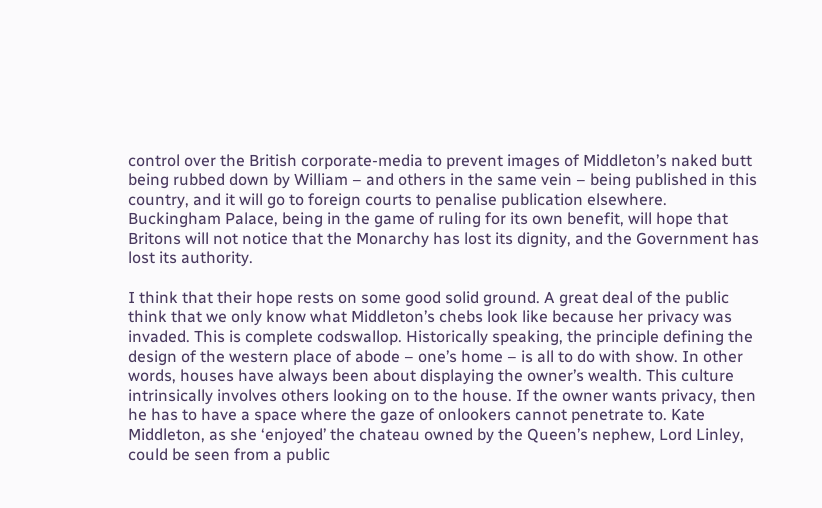control over the British corporate-media to prevent images of Middleton’s naked butt being rubbed down by William – and others in the same vein – being published in this country, and it will go to foreign courts to penalise publication elsewhere. Buckingham Palace, being in the game of ruling for its own benefit, will hope that Britons will not notice that the Monarchy has lost its dignity, and the Government has lost its authority.

I think that their hope rests on some good solid ground. A great deal of the public think that we only know what Middleton’s chebs look like because her privacy was invaded. This is complete codswallop. Historically speaking, the principle defining the design of the western place of abode – one’s home – is all to do with show. In other words, houses have always been about displaying the owner’s wealth. This culture intrinsically involves others looking on to the house. If the owner wants privacy, then he has to have a space where the gaze of onlookers cannot penetrate to. Kate Middleton, as she ‘enjoyed’ the chateau owned by the Queen’s nephew, Lord Linley, could be seen from a public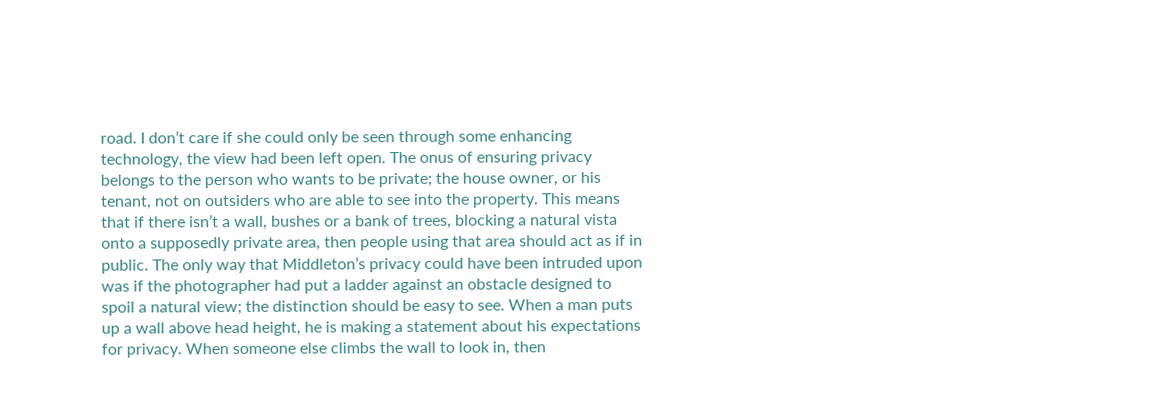road. I don’t care if she could only be seen through some enhancing technology, the view had been left open. The onus of ensuring privacy belongs to the person who wants to be private; the house owner, or his tenant, not on outsiders who are able to see into the property. This means that if there isn’t a wall, bushes or a bank of trees, blocking a natural vista onto a supposedly private area, then people using that area should act as if in public. The only way that Middleton’s privacy could have been intruded upon was if the photographer had put a ladder against an obstacle designed to spoil a natural view; the distinction should be easy to see. When a man puts up a wall above head height, he is making a statement about his expectations for privacy. When someone else climbs the wall to look in, then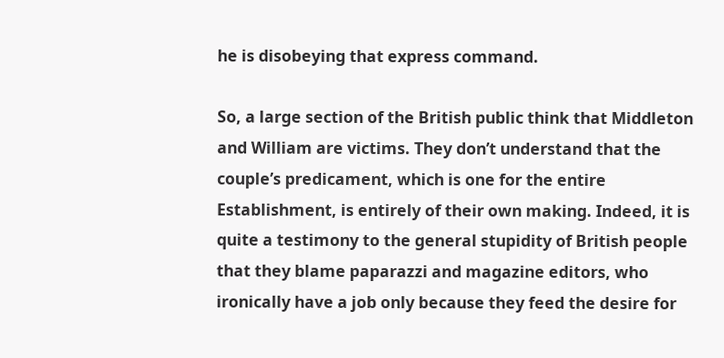he is disobeying that express command.

So, a large section of the British public think that Middleton and William are victims. They don’t understand that the couple’s predicament, which is one for the entire Establishment, is entirely of their own making. Indeed, it is quite a testimony to the general stupidity of British people that they blame paparazzi and magazine editors, who ironically have a job only because they feed the desire for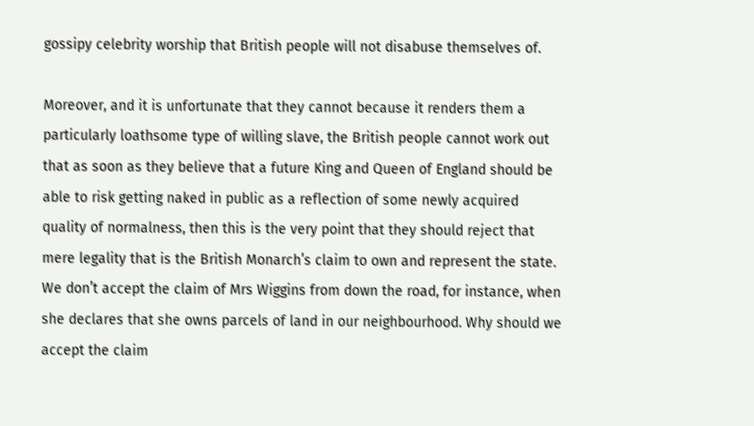gossipy celebrity worship that British people will not disabuse themselves of.

Moreover, and it is unfortunate that they cannot because it renders them a particularly loathsome type of willing slave, the British people cannot work out that as soon as they believe that a future King and Queen of England should be able to risk getting naked in public as a reflection of some newly acquired quality of normalness, then this is the very point that they should reject that mere legality that is the British Monarch’s claim to own and represent the state. We don’t accept the claim of Mrs Wiggins from down the road, for instance, when she declares that she owns parcels of land in our neighbourhood. Why should we accept the claim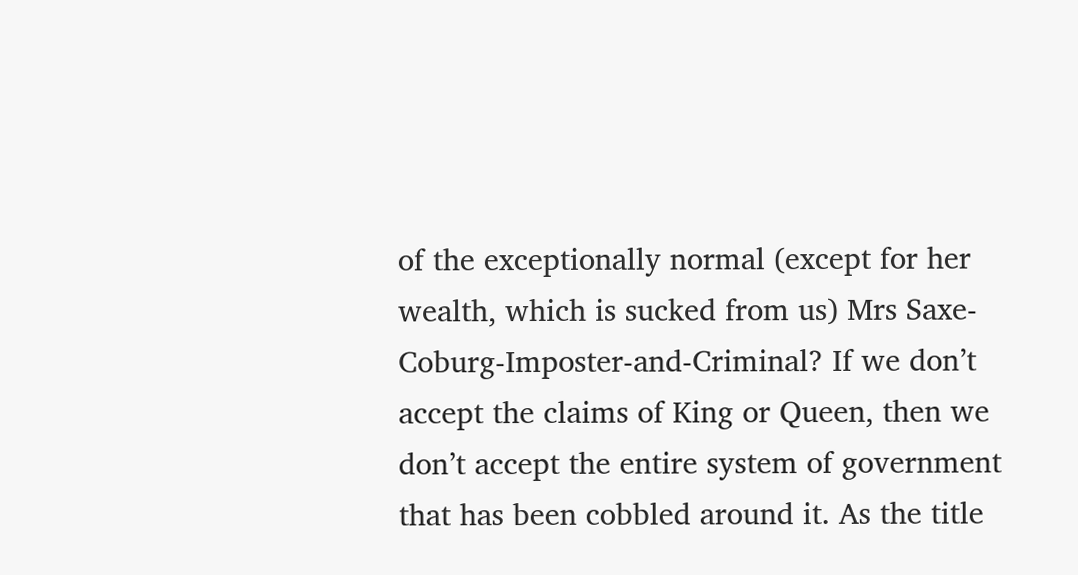of the exceptionally normal (except for her wealth, which is sucked from us) Mrs Saxe-Coburg-Imposter-and-Criminal? If we don’t accept the claims of King or Queen, then we don’t accept the entire system of government that has been cobbled around it. As the title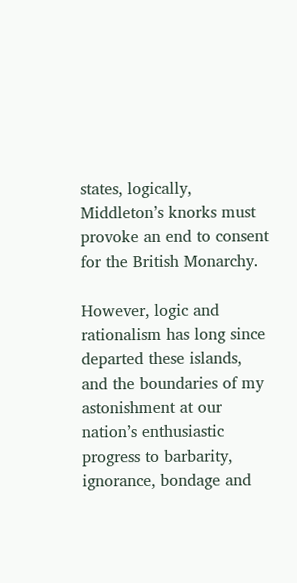states, logically, Middleton’s knorks must provoke an end to consent for the British Monarchy.

However, logic and rationalism has long since departed these islands, and the boundaries of my astonishment at our nation’s enthusiastic progress to barbarity, ignorance, bondage and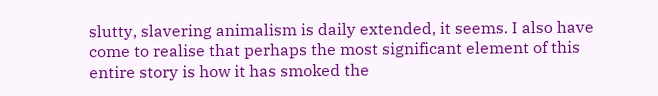slutty, slavering animalism is daily extended, it seems. I also have come to realise that perhaps the most significant element of this entire story is how it has smoked the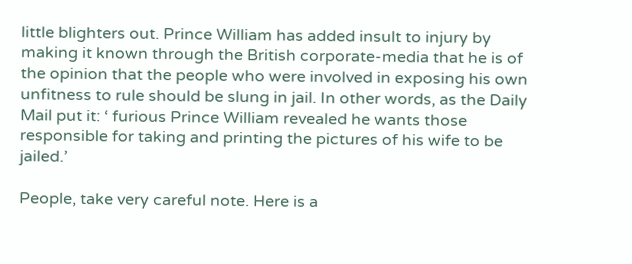little blighters out. Prince William has added insult to injury by making it known through the British corporate-media that he is of the opinion that the people who were involved in exposing his own unfitness to rule should be slung in jail. In other words, as the Daily Mail put it: ‘ furious Prince William revealed he wants those responsible for taking and printing the pictures of his wife to be jailed.’

People, take very careful note. Here is a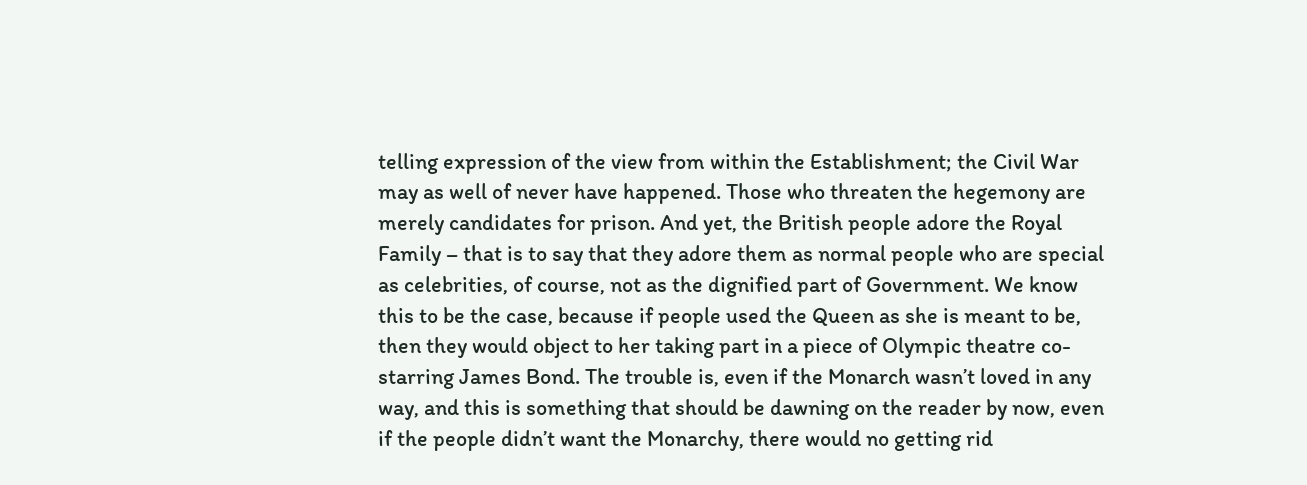telling expression of the view from within the Establishment; the Civil War may as well of never have happened. Those who threaten the hegemony are merely candidates for prison. And yet, the British people adore the Royal Family – that is to say that they adore them as normal people who are special as celebrities, of course, not as the dignified part of Government. We know this to be the case, because if people used the Queen as she is meant to be, then they would object to her taking part in a piece of Olympic theatre co-starring James Bond. The trouble is, even if the Monarch wasn’t loved in any way, and this is something that should be dawning on the reader by now, even if the people didn’t want the Monarchy, there would no getting rid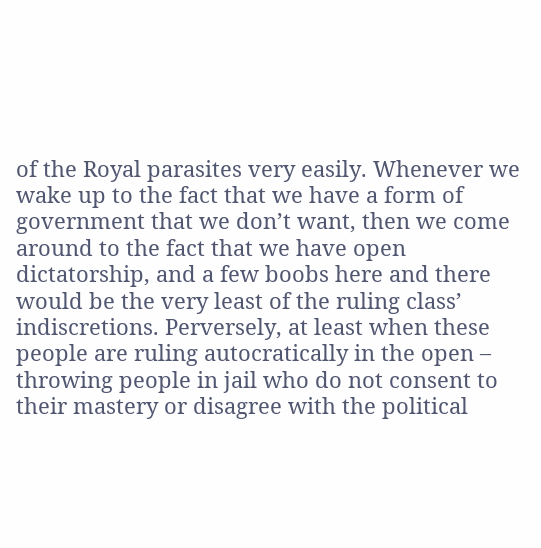of the Royal parasites very easily. Whenever we wake up to the fact that we have a form of government that we don’t want, then we come around to the fact that we have open dictatorship, and a few boobs here and there would be the very least of the ruling class’ indiscretions. Perversely, at least when these people are ruling autocratically in the open – throwing people in jail who do not consent to their mastery or disagree with the political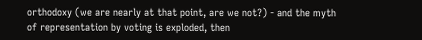orthodoxy (we are nearly at that point, are we not?) - and the myth of representation by voting is exploded, then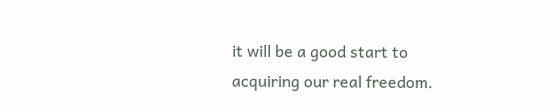it will be a good start to acquiring our real freedom.